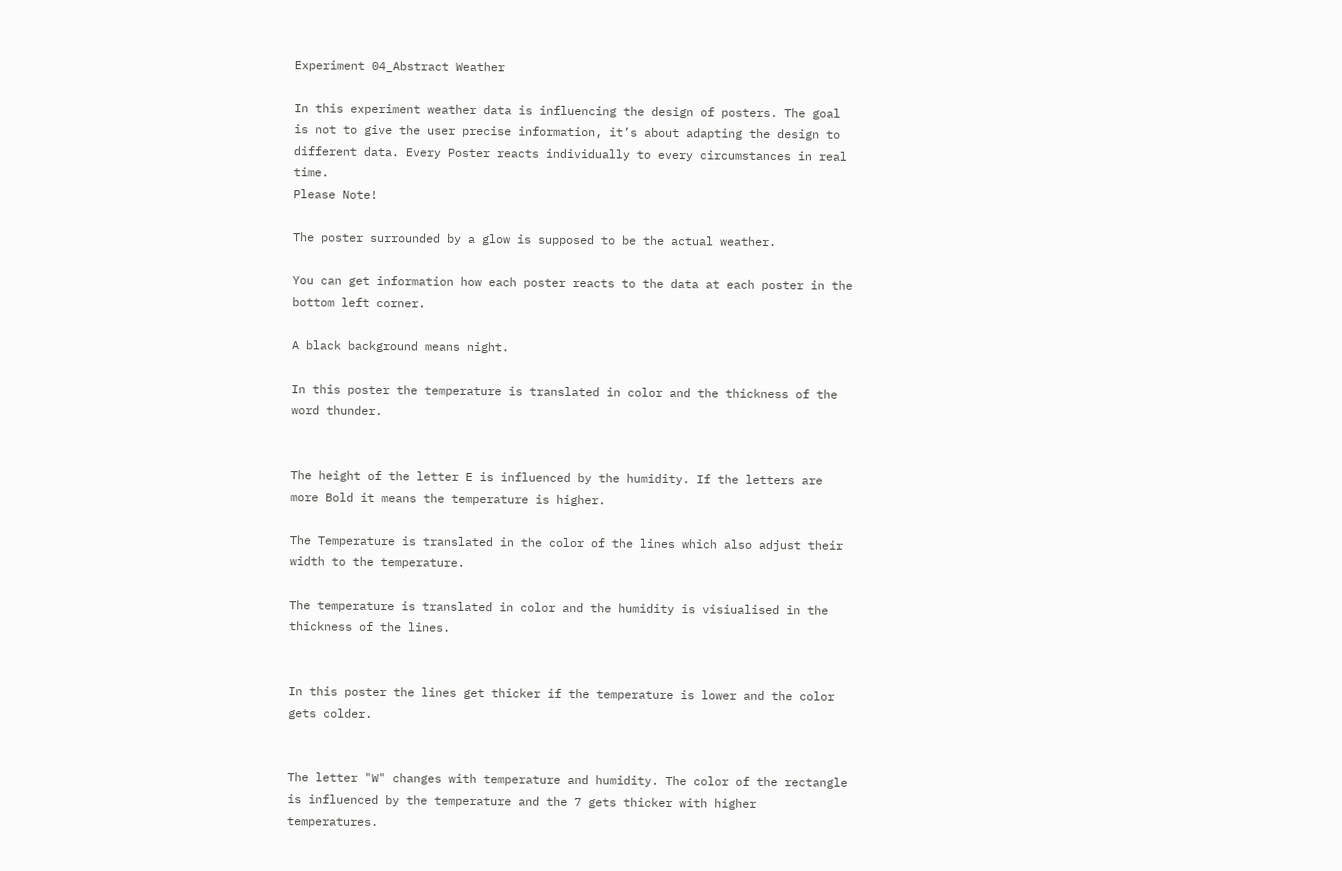Experiment 04_Abstract Weather

In this experiment weather data is influencing the design of posters. The goal is not to give the user precise information, it’s about adapting the design to different data. Every Poster reacts individually to every circumstances in real time.
Please Note!

The poster surrounded by a glow is supposed to be the actual weather.

You can get information how each poster reacts to the data at each poster in the bottom left corner.

A black background means night.

In this poster the temperature is translated in color and the thickness of the word thunder.


The height of the letter E is influenced by the humidity. If the letters are more Bold it means the temperature is higher.

The Temperature is translated in the color of the lines which also adjust their width to the temperature.

The temperature is translated in color and the humidity is visiualised in the thickness of the lines.


In this poster the lines get thicker if the temperature is lower and the color gets colder.


The letter "W" changes with temperature and humidity. The color of the rectangle is influenced by the temperature and the 7 gets thicker with higher temperatures.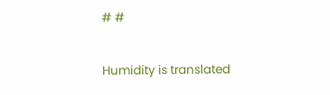# #

Humidity is translated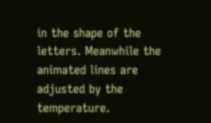in the shape of the letters. Meanwhile the animated lines are adjusted by the temperature.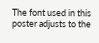The font used in this poster adjusts to the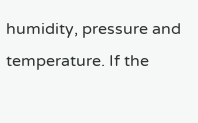humidity, pressure and temperature. If the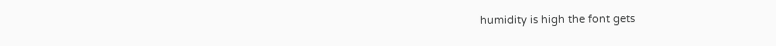humidity is high the font gets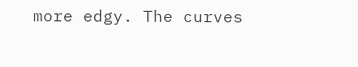more edgy. The curves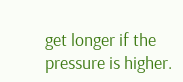get longer if the pressure is higher.